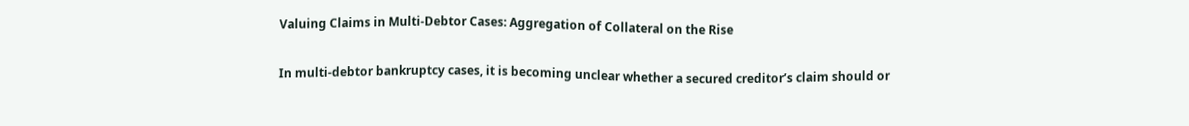Valuing Claims in Multi-Debtor Cases: Aggregation of Collateral on the Rise

In multi-debtor bankruptcy cases, it is becoming unclear whether a secured creditor’s claim should or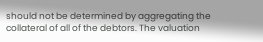should not be determined by aggregating the collateral of all of the debtors. The valuation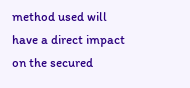method used will have a direct impact on the secured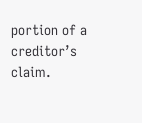portion of a creditor’s claim.